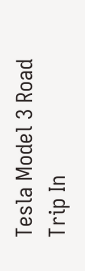Tesla Model 3 Road Trip In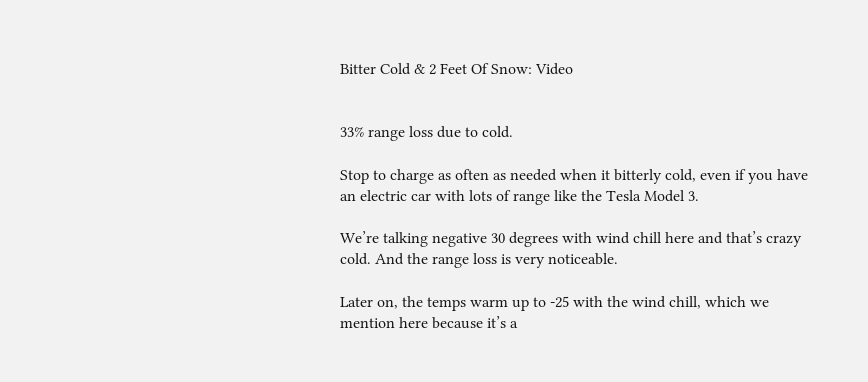Bitter Cold & 2 Feet Of Snow: Video


33% range loss due to cold.

Stop to charge as often as needed when it bitterly cold, even if you have an electric car with lots of range like the Tesla Model 3.

We’re talking negative 30 degrees with wind chill here and that’s crazy cold. And the range loss is very noticeable.

Later on, the temps warm up to -25 with the wind chill, which we mention here because it’s a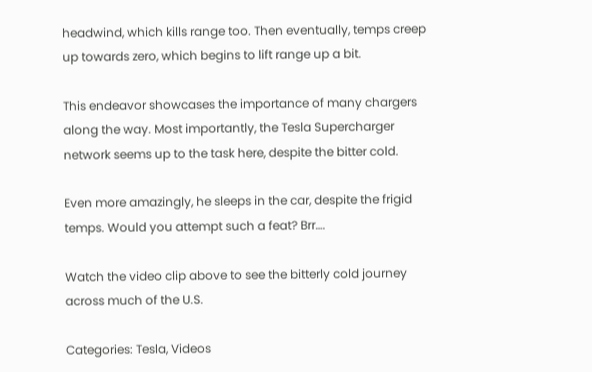headwind, which kills range too. Then eventually, temps creep up towards zero, which begins to lift range up a bit.

This endeavor showcases the importance of many chargers along the way. Most importantly, the Tesla Supercharger network seems up to the task here, despite the bitter cold.

Even more amazingly, he sleeps in the car, despite the frigid temps. Would you attempt such a feat? Brr….

Watch the video clip above to see the bitterly cold journey across much of the U.S.

Categories: Tesla, Videos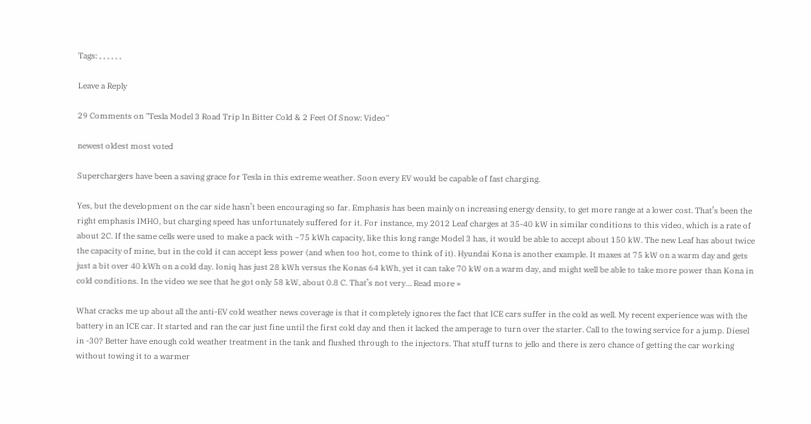Tags: , , , , , ,

Leave a Reply

29 Comments on "Tesla Model 3 Road Trip In Bitter Cold & 2 Feet Of Snow: Video"

newest oldest most voted

Superchargers have been a saving grace for Tesla in this extreme weather. Soon every EV would be capable of fast charging.

Yes, but the development on the car side hasn’t been encouraging so far. Emphasis has been mainly on increasing energy density, to get more range at a lower cost. That’s been the right emphasis IMHO, but charging speed has unfortunately suffered for it. For instance, my 2012 Leaf charges at 35-40 kW in similar conditions to this video, which is a rate of about 2C. If the same cells were used to make a pack with ~75 kWh capacity, like this long range Model 3 has, it would be able to accept about 150 kW. The new Leaf has about twice the capacity of mine, but in the cold it can accept less power (and when too hot, come to think of it). Hyundai Kona is another example. It maxes at 75 kW on a warm day and gets just a bit over 40 kWh on a cold day. Ioniq has just 28 kWh versus the Konas 64 kWh, yet it can take 70 kW on a warm day, and might well be able to take more power than Kona in cold conditions. In the video we see that he got only 58 kW, about 0.8 C. That’s not very… Read more »

What cracks me up about all the anti-EV cold weather news coverage is that it completely ignores the fact that ICE cars suffer in the cold as well. My recent experience was with the battery in an ICE car. It started and ran the car just fine until the first cold day and then it lacked the amperage to turn over the starter. Call to the towing service for a jump. Diesel in -30? Better have enough cold weather treatment in the tank and flushed through to the injectors. That stuff turns to jello and there is zero chance of getting the car working without towing it to a warmer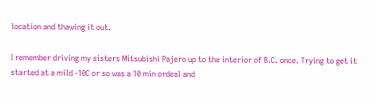location and thawing it out.

I remember driving my sisters Mitsubishi Pajero up to the interior of B.C. once. Trying to get it started at a mild -10C or so was a 10 min ordeal and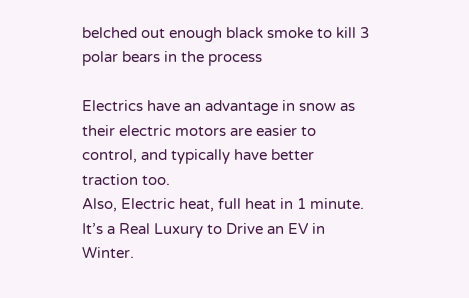belched out enough black smoke to kill 3 polar bears in the process

Electrics have an advantage in snow as their electric motors are easier to control, and typically have better traction too.
Also, Electric heat, full heat in 1 minute.
It’s a Real Luxury to Drive an EV in Winter.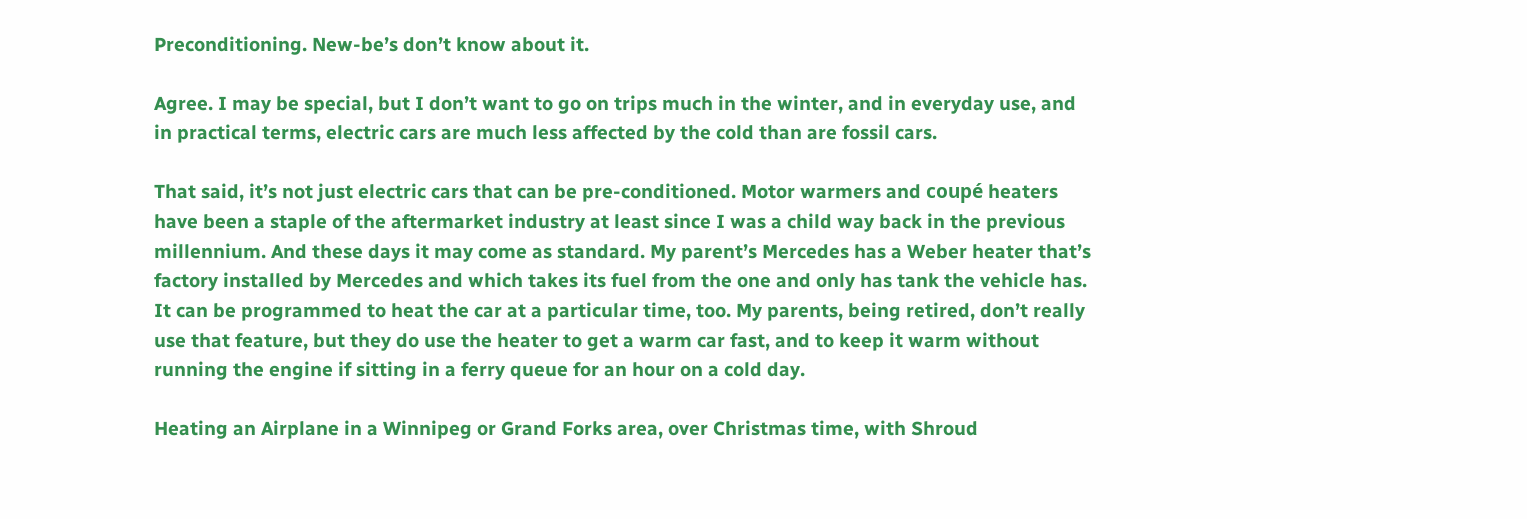Preconditioning. New-be’s don’t know about it.

Agree. I may be special, but I don’t want to go on trips much in the winter, and in everyday use, and in practical terms, electric cars are much less affected by the cold than are fossil cars.

That said, it’s not just electric cars that can be pre-conditioned. Motor warmers and coupé heaters have been a staple of the aftermarket industry at least since I was a child way back in the previous millennium. And these days it may come as standard. My parent’s Mercedes has a Weber heater that’s factory installed by Mercedes and which takes its fuel from the one and only has tank the vehicle has. It can be programmed to heat the car at a particular time, too. My parents, being retired, don’t really use that feature, but they do use the heater to get a warm car fast, and to keep it warm without running the engine if sitting in a ferry queue for an hour on a cold day.

Heating an Airplane in a Winnipeg or Grand Forks area, over Christmas time, with Shroud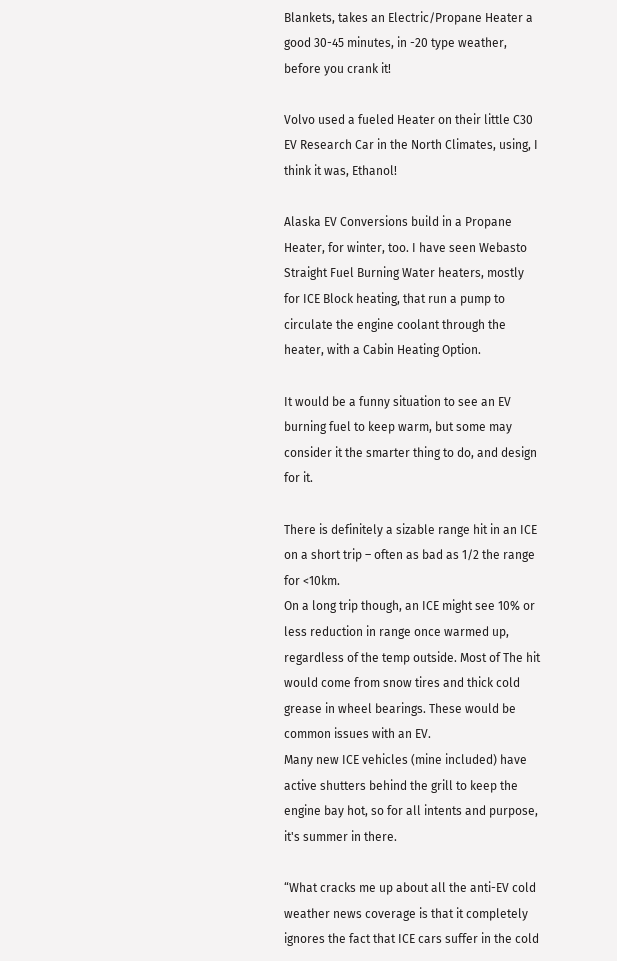Blankets, takes an Electric/Propane Heater a good 30-45 minutes, in -20 type weather, before you crank it!

Volvo used a fueled Heater on their little C30 EV Research Car in the North Climates, using, I think it was, Ethanol!

Alaska EV Conversions build in a Propane Heater, for winter, too. I have seen Webasto Straight Fuel Burning Water heaters, mostly for ICE Block heating, that run a pump to circulate the engine coolant through the heater, with a Cabin Heating Option.

It would be a funny situation to see an EV burning fuel to keep warm, but some may consider it the smarter thing to do, and design for it.

There is definitely a sizable range hit in an ICE on a short trip – often as bad as 1/2 the range for <10km.
On a long trip though, an ICE might see 10% or less reduction in range once warmed up, regardless of the temp outside. Most of The hit would come from snow tires and thick cold grease in wheel bearings. These would be common issues with an EV.
Many new ICE vehicles (mine included) have active shutters behind the grill to keep the engine bay hot, so for all intents and purpose, it's summer in there.

“What cracks me up about all the anti-EV cold weather news coverage is that it completely ignores the fact that ICE cars suffer in the cold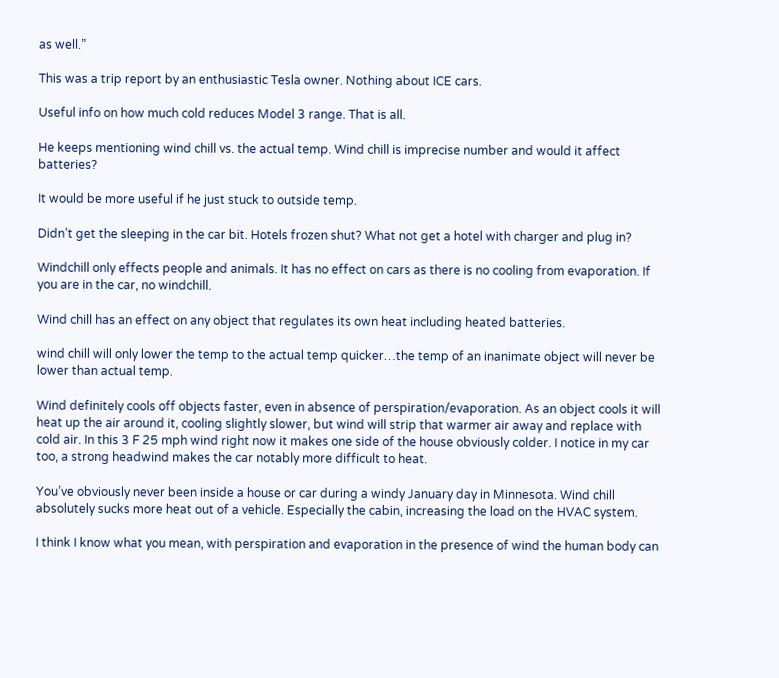as well.”

This was a trip report by an enthusiastic Tesla owner. Nothing about ICE cars.

Useful info on how much cold reduces Model 3 range. That is all.

He keeps mentioning wind chill vs. the actual temp. Wind chill is imprecise number and would it affect batteries?

It would be more useful if he just stuck to outside temp.

Didn’t get the sleeping in the car bit. Hotels frozen shut? What not get a hotel with charger and plug in?

Windchill only effects people and animals. It has no effect on cars as there is no cooling from evaporation. If you are in the car, no windchill.

Wind chill has an effect on any object that regulates its own heat including heated batteries.

wind chill will only lower the temp to the actual temp quicker…the temp of an inanimate object will never be lower than actual temp.

Wind definitely cools off objects faster, even in absence of perspiration/evaporation. As an object cools it will heat up the air around it, cooling slightly slower, but wind will strip that warmer air away and replace with cold air. In this 3 F 25 mph wind right now it makes one side of the house obviously colder. I notice in my car too, a strong headwind makes the car notably more difficult to heat.

You’ve obviously never been inside a house or car during a windy January day in Minnesota. Wind chill absolutely sucks more heat out of a vehicle. Especially the cabin, increasing the load on the HVAC system.

I think I know what you mean, with perspiration and evaporation in the presence of wind the human body can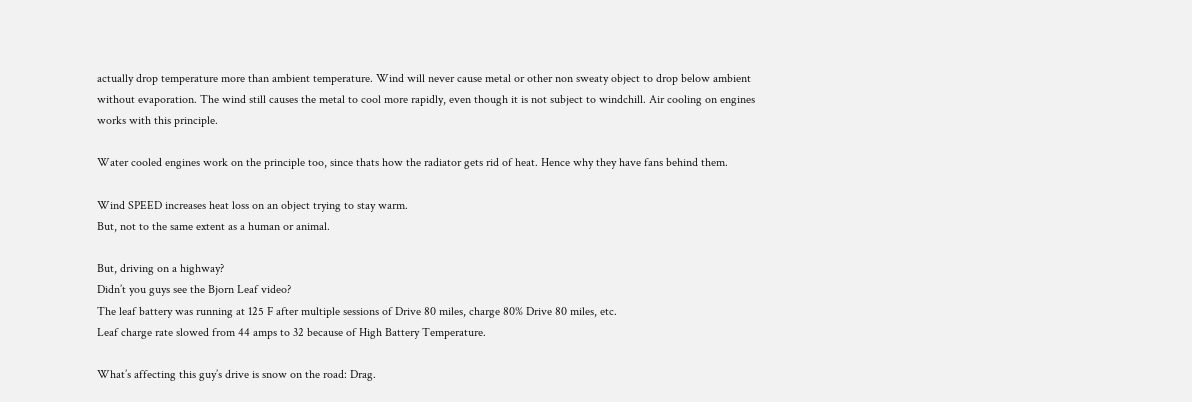actually drop temperature more than ambient temperature. Wind will never cause metal or other non sweaty object to drop below ambient without evaporation. The wind still causes the metal to cool more rapidly, even though it is not subject to windchill. Air cooling on engines works with this principle.

Water cooled engines work on the principle too, since thats how the radiator gets rid of heat. Hence why they have fans behind them.

Wind SPEED increases heat loss on an object trying to stay warm.
But, not to the same extent as a human or animal.

But, driving on a highway?
Didn’t you guys see the Bjorn Leaf video?
The leaf battery was running at 125 F after multiple sessions of Drive 80 miles, charge 80% Drive 80 miles, etc.
Leaf charge rate slowed from 44 amps to 32 because of High Battery Temperature.

What’s affecting this guy’s drive is snow on the road: Drag.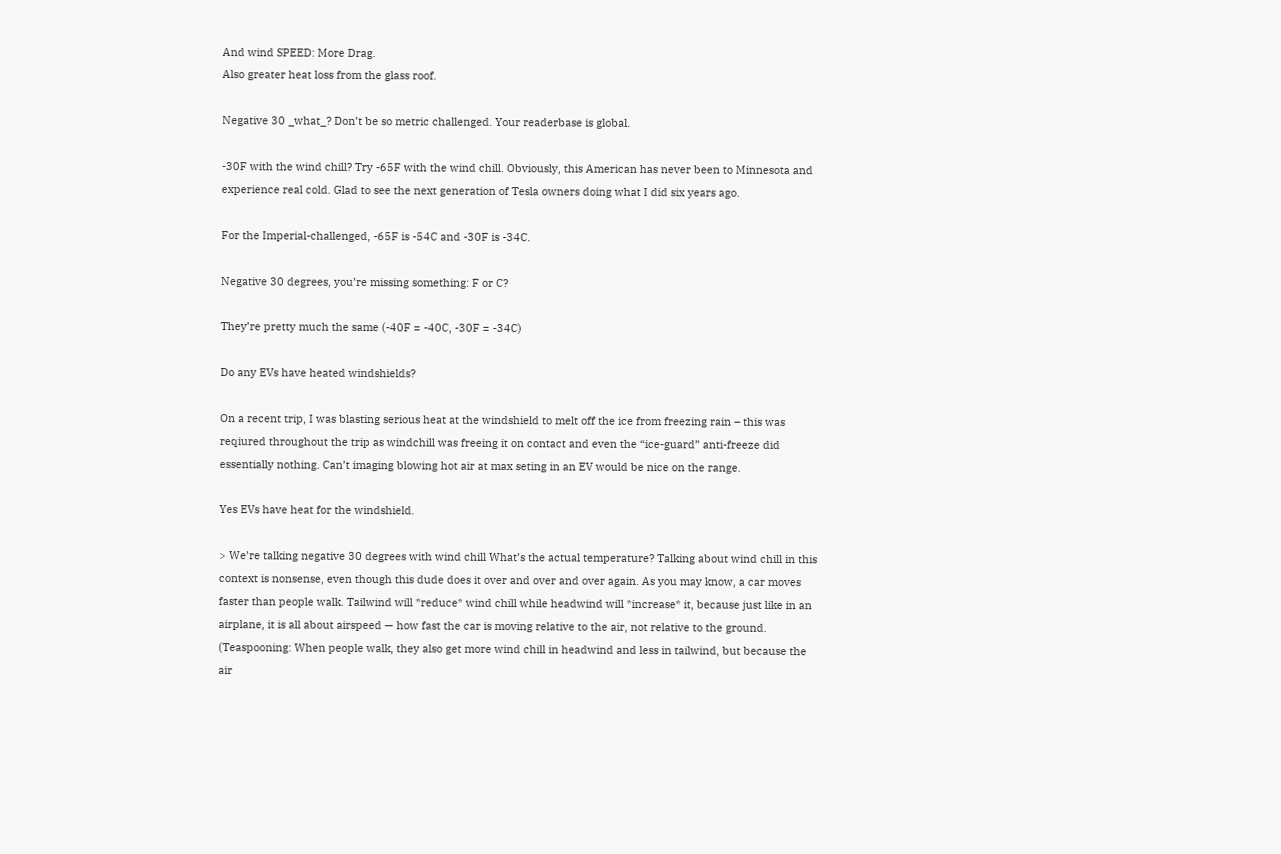And wind SPEED: More Drag.
Also greater heat loss from the glass roof.

Negative 30 _what_? Don’t be so metric challenged. Your readerbase is global.

-30F with the wind chill? Try -65F with the wind chill. Obviously, this American has never been to Minnesota and experience real cold. Glad to see the next generation of Tesla owners doing what I did six years ago.

For the Imperial-challenged, -65F is -54C and -30F is -34C.

Negative 30 degrees, you’re missing something: F or C?

They’re pretty much the same (-40F = -40C, -30F = -34C)

Do any EVs have heated windshields?

On a recent trip, I was blasting serious heat at the windshield to melt off the ice from freezing rain – this was reqiured throughout the trip as windchill was freeing it on contact and even the “ice-guard” anti-freeze did essentially nothing. Can’t imaging blowing hot air at max seting in an EV would be nice on the range.

Yes EVs have heat for the windshield.

> We’re talking negative 30 degrees with wind chill What’s the actual temperature? Talking about wind chill in this context is nonsense, even though this dude does it over and over and over again. As you may know, a car moves faster than people walk. Tailwind will *reduce* wind chill while headwind will *increase* it, because just like in an airplane, it is all about airspeed — how fast the car is moving relative to the air, not relative to the ground. (Teaspooning: When people walk, they also get more wind chill in headwind and less in tailwind, but because the air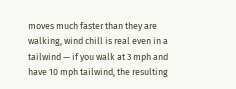moves much faster than they are walking, wind chill is real even in a tailwind — if you walk at 3 mph and have 10 mph tailwind, the resulting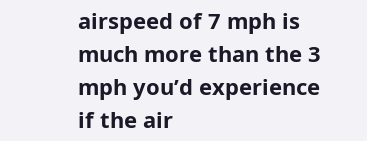airspeed of 7 mph is much more than the 3 mph you’d experience if the air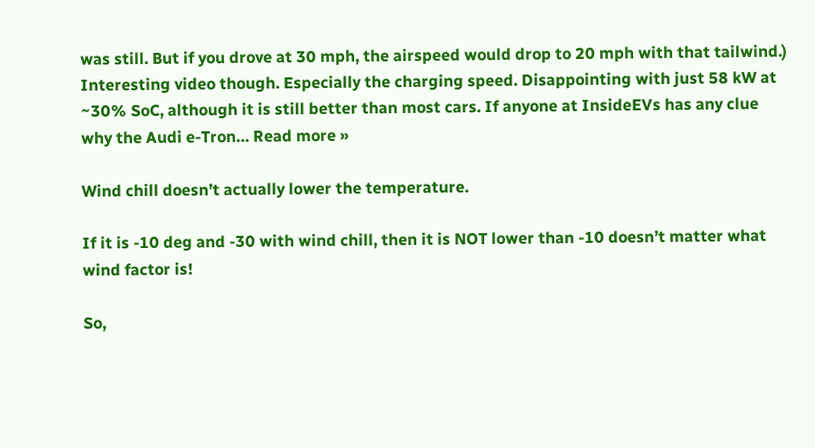was still. But if you drove at 30 mph, the airspeed would drop to 20 mph with that tailwind.) Interesting video though. Especially the charging speed. Disappointing with just 58 kW at ~30% SoC, although it is still better than most cars. If anyone at InsideEVs has any clue why the Audi e-Tron… Read more »

Wind chill doesn’t actually lower the temperature.

If it is -10 deg and -30 with wind chill, then it is NOT lower than -10 doesn’t matter what wind factor is!

So,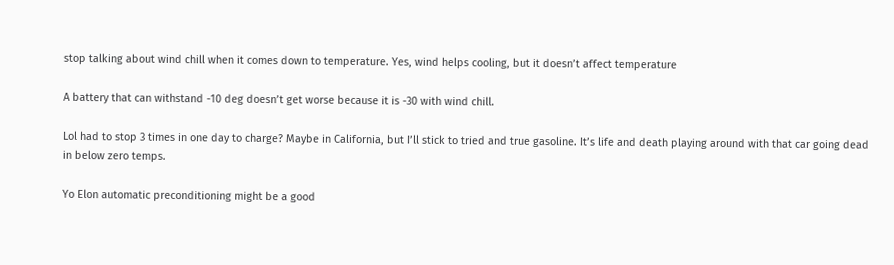stop talking about wind chill when it comes down to temperature. Yes, wind helps cooling, but it doesn’t affect temperature

A battery that can withstand -10 deg doesn’t get worse because it is -30 with wind chill.

Lol had to stop 3 times in one day to charge? Maybe in California, but I’ll stick to tried and true gasoline. It’s life and death playing around with that car going dead in below zero temps.

Yo Elon automatic preconditioning might be a good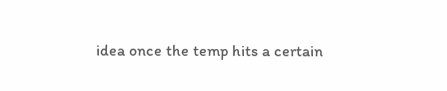idea once the temp hits a certain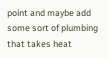point and maybe add some sort of plumbing that takes heat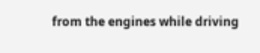from the engines while driving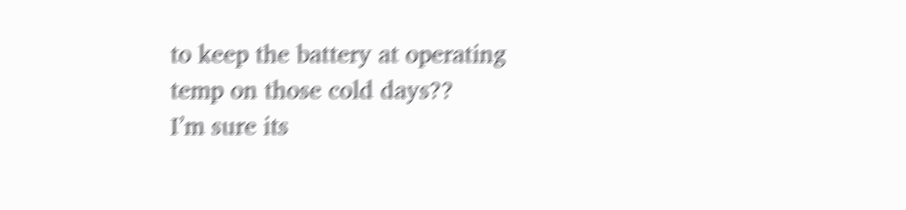to keep the battery at operating temp on those cold days??
I’m sure its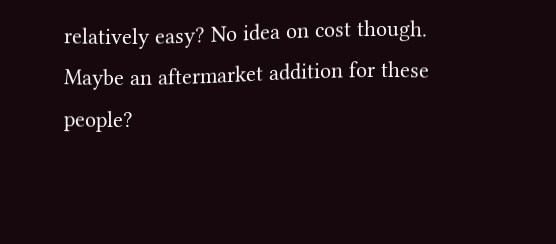relatively easy? No idea on cost though.
Maybe an aftermarket addition for these people?